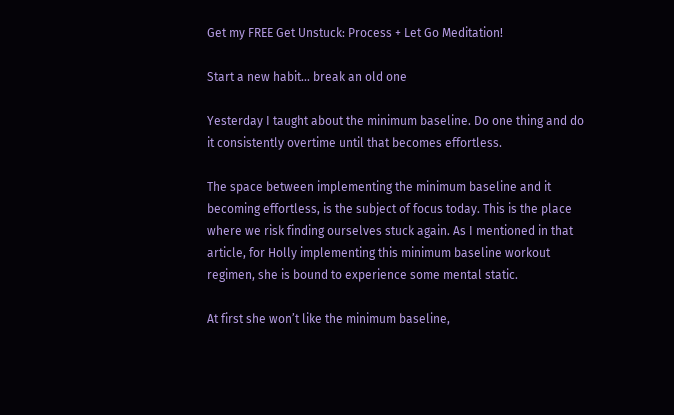Get my FREE Get Unstuck: Process + Let Go Meditation!

Start a new habit... break an old one

Yesterday I taught about the minimum baseline. Do one thing and do it consistently overtime until that becomes effortless.

The space between implementing the minimum baseline and it becoming effortless, is the subject of focus today. This is the place where we risk finding ourselves stuck again. As I mentioned in that article, for Holly implementing this minimum baseline workout regimen, she is bound to experience some mental static.

At first she won’t like the minimum baseline,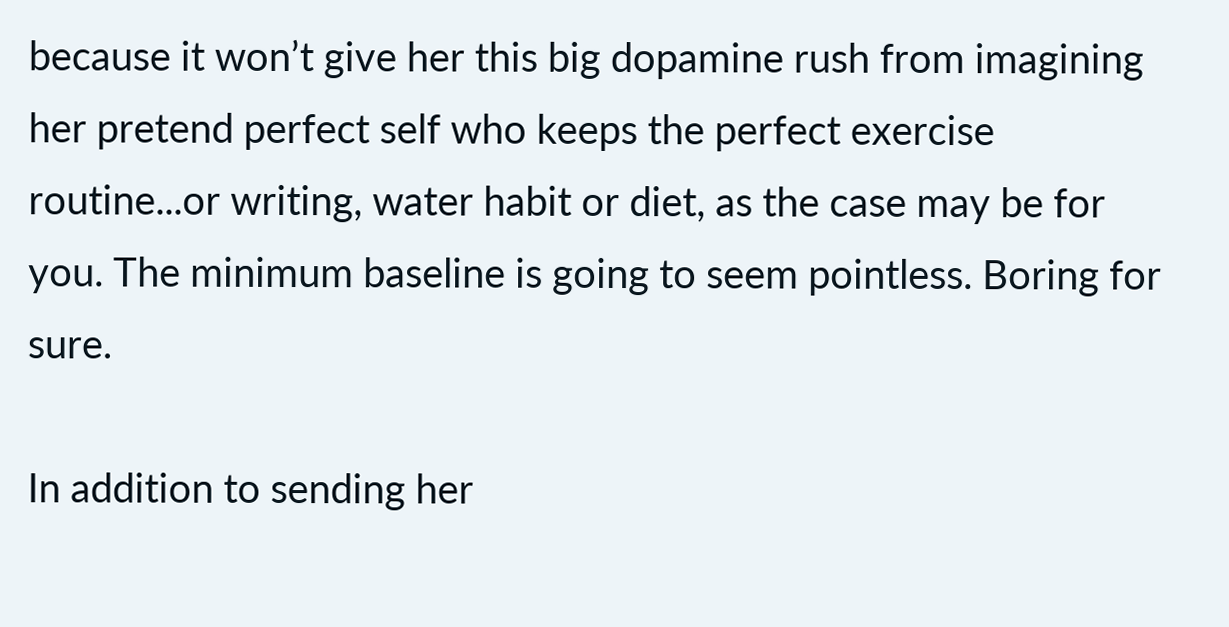because it won’t give her this big dopamine rush from imagining her pretend perfect self who keeps the perfect exercise routine...or writing, water habit or diet, as the case may be for you. The minimum baseline is going to seem pointless. Boring for sure.

In addition to sending her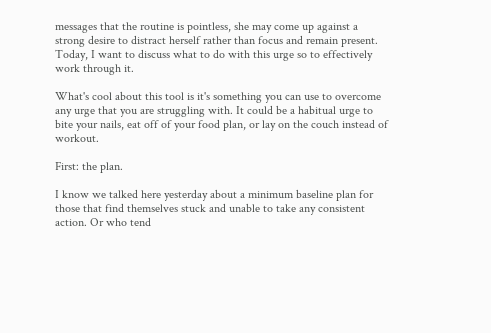messages that the routine is pointless, she may come up against a strong desire to distract herself rather than focus and remain present. Today, I want to discuss what to do with this urge so to effectively work through it.

What's cool about this tool is it's something you can use to overcome any urge that you are struggling with. It could be a habitual urge to bite your nails, eat off of your food plan, or lay on the couch instead of workout.

First: the plan.

I know we talked here yesterday about a minimum baseline plan for those that find themselves stuck and unable to take any consistent action. Or who tend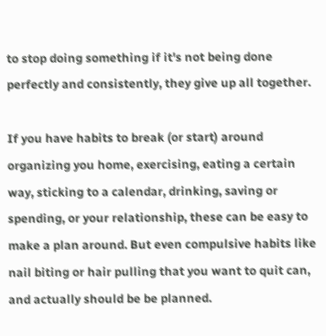to stop doing something if it's not being done perfectly and consistently, they give up all together.

If you have habits to break (or start) around organizing you home, exercising, eating a certain way, sticking to a calendar, drinking, saving or spending, or your relationship, these can be easy to make a plan around. But even compulsive habits like nail biting or hair pulling that you want to quit can, and actually should be be planned.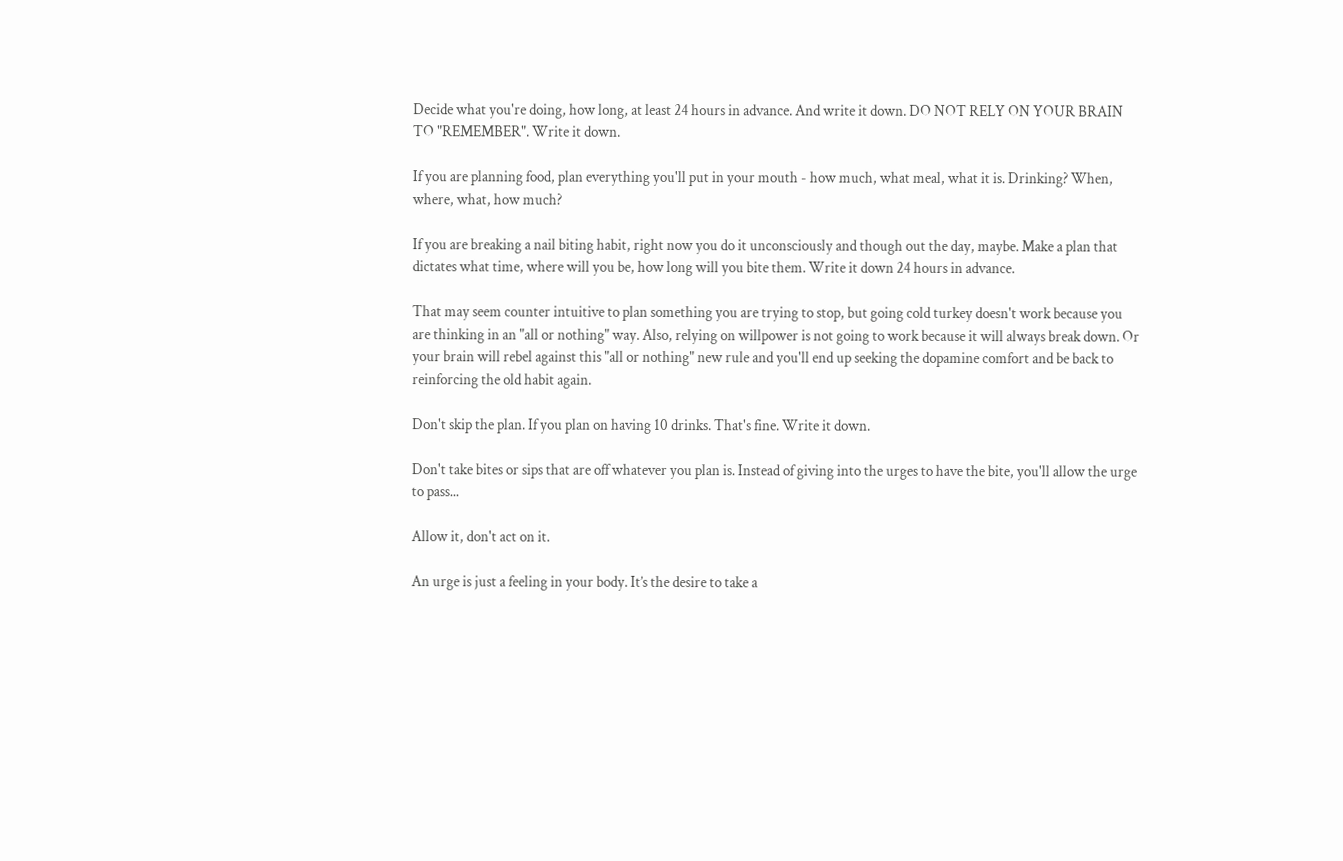Decide what you're doing, how long, at least 24 hours in advance. And write it down. DO NOT RELY ON YOUR BRAIN TO "REMEMBER". Write it down.

If you are planning food, plan everything you'll put in your mouth - how much, what meal, what it is. Drinking? When, where, what, how much?

If you are breaking a nail biting habit, right now you do it unconsciously and though out the day, maybe. Make a plan that dictates what time, where will you be, how long will you bite them. Write it down 24 hours in advance.

That may seem counter intuitive to plan something you are trying to stop, but going cold turkey doesn't work because you are thinking in an "all or nothing" way. Also, relying on willpower is not going to work because it will always break down. Or your brain will rebel against this "all or nothing" new rule and you'll end up seeking the dopamine comfort and be back to reinforcing the old habit again.

Don't skip the plan. If you plan on having 10 drinks. That's fine. Write it down.

Don't take bites or sips that are off whatever you plan is. Instead of giving into the urges to have the bite, you'll allow the urge to pass...

Allow it, don't act on it.

An urge is just a feeling in your body. It’s the desire to take a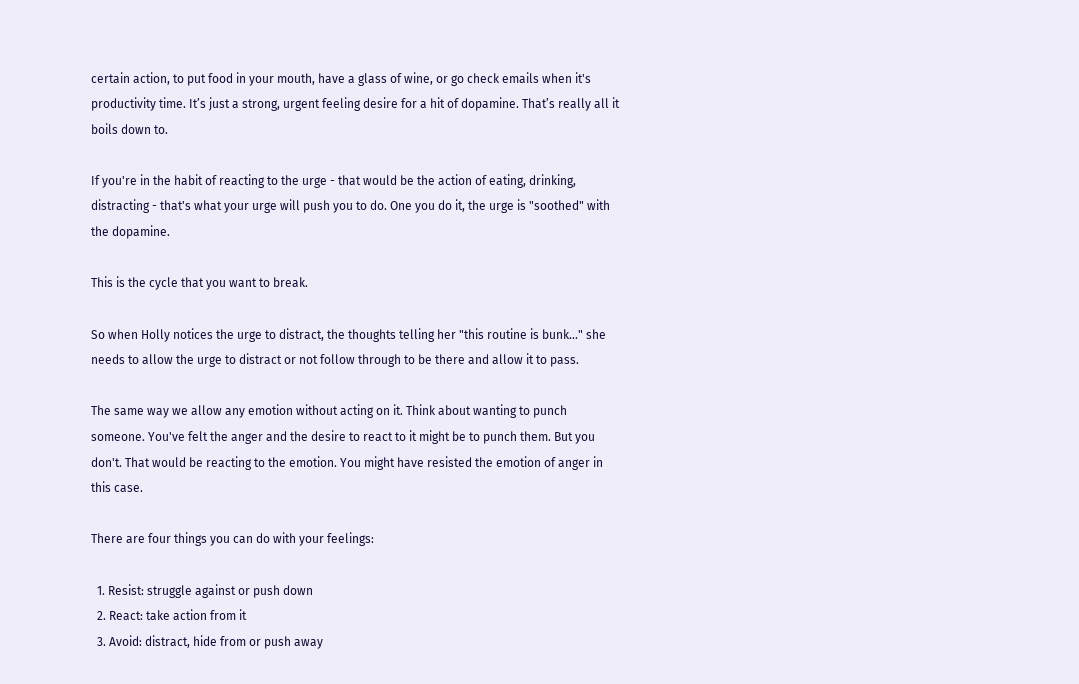certain action, to put food in your mouth, have a glass of wine, or go check emails when it's productivity time. It’s just a strong, urgent feeling desire for a hit of dopamine. That’s really all it boils down to.

If you're in the habit of reacting to the urge - that would be the action of eating, drinking, distracting - that's what your urge will push you to do. One you do it, the urge is "soothed" with the dopamine.

This is the cycle that you want to break.

So when Holly notices the urge to distract, the thoughts telling her "this routine is bunk..." she needs to allow the urge to distract or not follow through to be there and allow it to pass.

The same way we allow any emotion without acting on it. Think about wanting to punch someone. You've felt the anger and the desire to react to it might be to punch them. But you don't. That would be reacting to the emotion. You might have resisted the emotion of anger in this case.

There are four things you can do with your feelings:

  1. Resist: struggle against or push down
  2. React: take action from it
  3. Avoid: distract, hide from or push away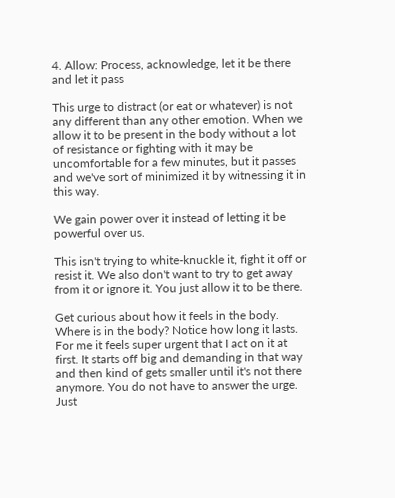4. Allow: Process, acknowledge, let it be there and let it pass

This urge to distract (or eat or whatever) is not any different than any other emotion. When we allow it to be present in the body without a lot of resistance or fighting with it may be uncomfortable for a few minutes, but it passes and we've sort of minimized it by witnessing it in this way.

We gain power over it instead of letting it be powerful over us.

This isn't trying to white-knuckle it, fight it off or resist it. We also don't want to try to get away from it or ignore it. You just allow it to be there.

Get curious about how it feels in the body. Where is in the body? Notice how long it lasts. For me it feels super urgent that I act on it at first. It starts off big and demanding in that way and then kind of gets smaller until it's not there anymore. You do not have to answer the urge. Just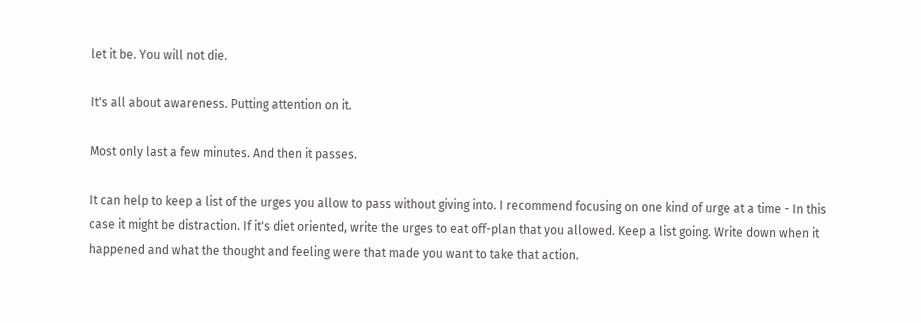let it be. You will not die.

It's all about awareness. Putting attention on it.

Most only last a few minutes. And then it passes.

It can help to keep a list of the urges you allow to pass without giving into. I recommend focusing on one kind of urge at a time - In this case it might be distraction. If it's diet oriented, write the urges to eat off-plan that you allowed. Keep a list going. Write down when it happened and what the thought and feeling were that made you want to take that action.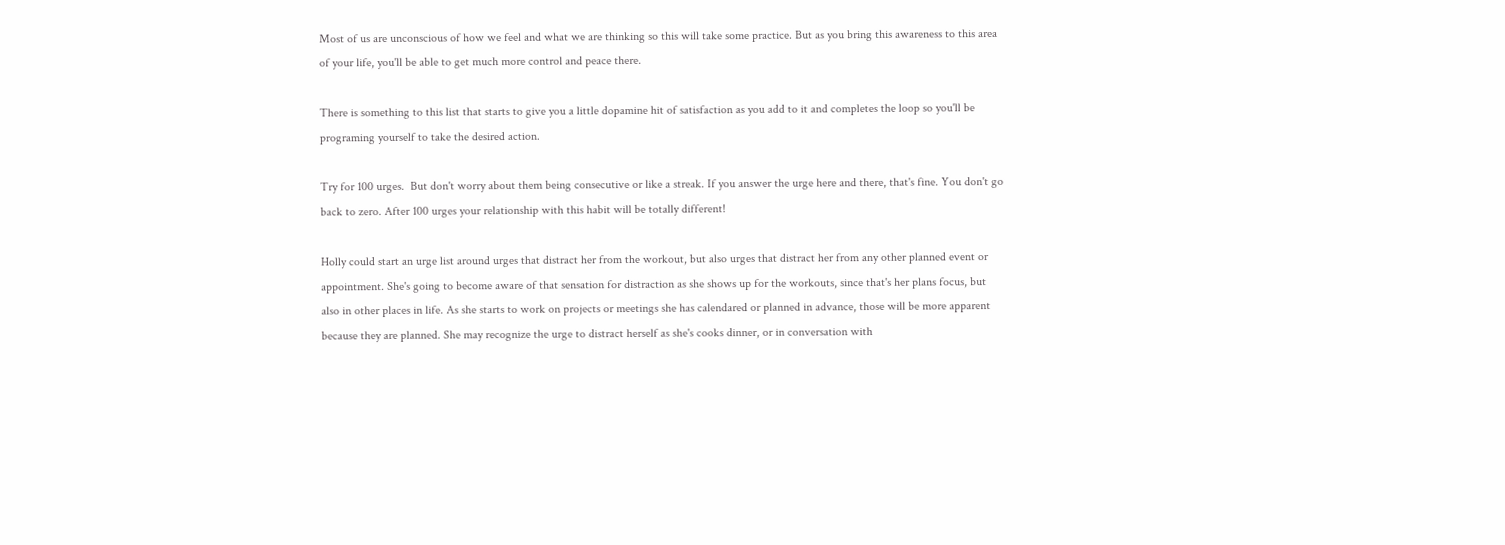Most of us are unconscious of how we feel and what we are thinking so this will take some practice. But as you bring this awareness to this area of your life, you'll be able to get much more control and peace there.

There is something to this list that starts to give you a little dopamine hit of satisfaction as you add to it and completes the loop so you'll be programing yourself to take the desired action.

Try for 100 urges.  But don't worry about them being consecutive or like a streak. If you answer the urge here and there, that's fine. You don't go back to zero. After 100 urges your relationship with this habit will be totally different!

Holly could start an urge list around urges that distract her from the workout, but also urges that distract her from any other planned event or appointment. She's going to become aware of that sensation for distraction as she shows up for the workouts, since that's her plans focus, but also in other places in life. As she starts to work on projects or meetings she has calendared or planned in advance, those will be more apparent because they are planned. She may recognize the urge to distract herself as she's cooks dinner, or in conversation with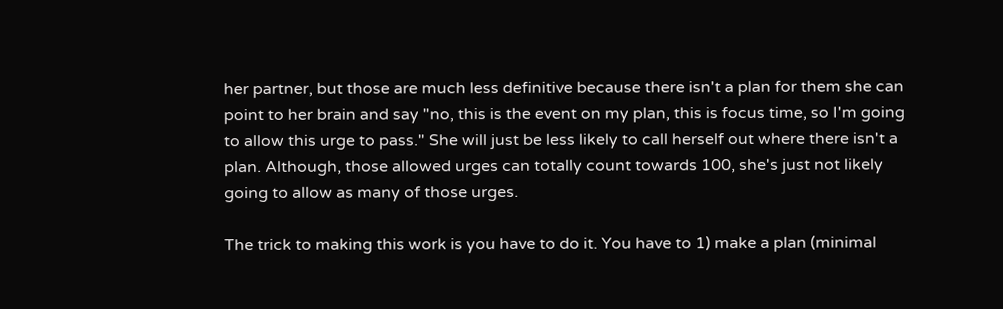her partner, but those are much less definitive because there isn't a plan for them she can point to her brain and say "no, this is the event on my plan, this is focus time, so I'm going to allow this urge to pass." She will just be less likely to call herself out where there isn't a plan. Although, those allowed urges can totally count towards 100, she's just not likely going to allow as many of those urges.

The trick to making this work is you have to do it. You have to 1) make a plan (minimal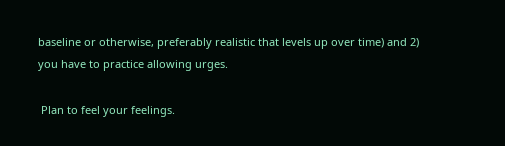baseline or otherwise, preferably realistic that levels up over time) and 2) you have to practice allowing urges.

 Plan to feel your feelings.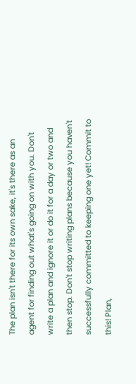The plan isn't there for its own sake, it's there as an agent for finding out what's going on with you. Don't write a plan and ignore it or do it for a day or two and then stop. Don't stop writing plans because you haven't successfully committed to keeping one yet! Commit to this! Plan,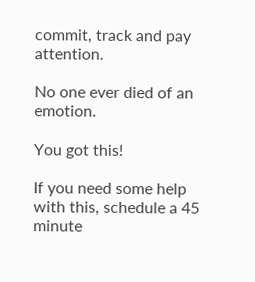commit, track and pay attention.

No one ever died of an emotion.

You got this!

If you need some help with this, schedule a 45 minute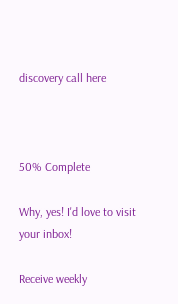discovery call here



50% Complete

Why, yes! I'd love to visit your inbox!

Receive weekly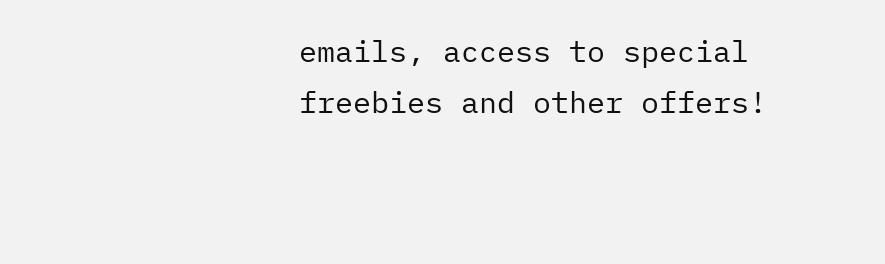emails, access to special freebies and other offers!